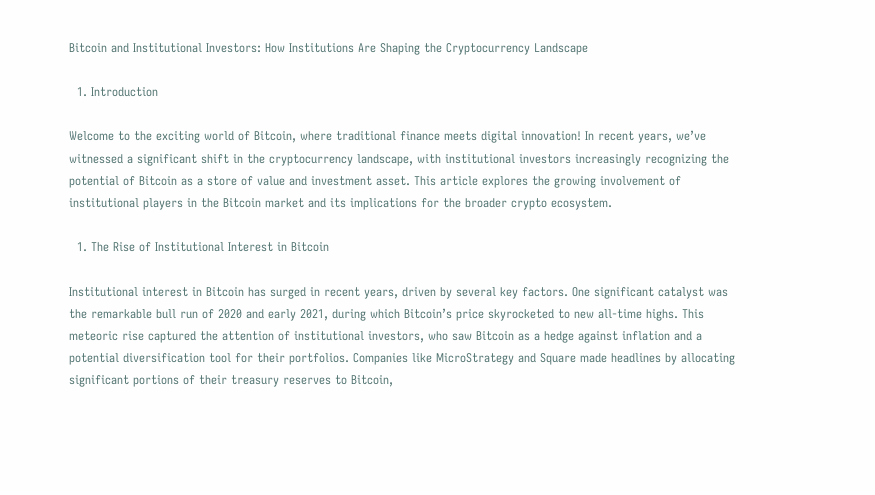Bitcoin and Institutional Investors: How Institutions Are Shaping the Cryptocurrency Landscape

  1. Introduction

Welcome to the exciting world of Bitcoin, where traditional finance meets digital innovation! In recent years, we’ve witnessed a significant shift in the cryptocurrency landscape, with institutional investors increasingly recognizing the potential of Bitcoin as a store of value and investment asset. This article explores the growing involvement of institutional players in the Bitcoin market and its implications for the broader crypto ecosystem.

  1. The Rise of Institutional Interest in Bitcoin

Institutional interest in Bitcoin has surged in recent years, driven by several key factors. One significant catalyst was the remarkable bull run of 2020 and early 2021, during which Bitcoin’s price skyrocketed to new all-time highs. This meteoric rise captured the attention of institutional investors, who saw Bitcoin as a hedge against inflation and a potential diversification tool for their portfolios. Companies like MicroStrategy and Square made headlines by allocating significant portions of their treasury reserves to Bitcoin,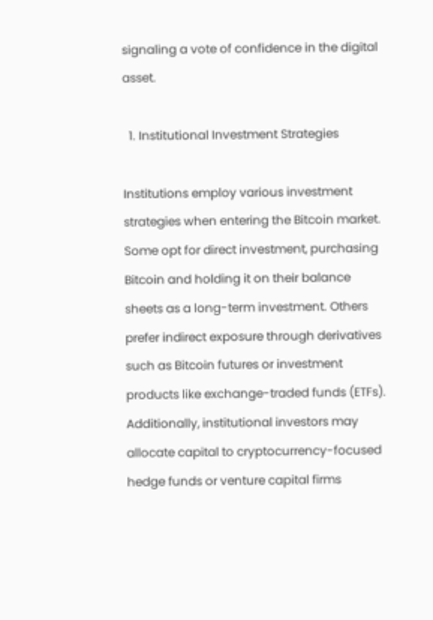signaling a vote of confidence in the digital asset.

  1. Institutional Investment Strategies

Institutions employ various investment strategies when entering the Bitcoin market. Some opt for direct investment, purchasing Bitcoin and holding it on their balance sheets as a long-term investment. Others prefer indirect exposure through derivatives such as Bitcoin futures or investment products like exchange-traded funds (ETFs). Additionally, institutional investors may allocate capital to cryptocurrency-focused hedge funds or venture capital firms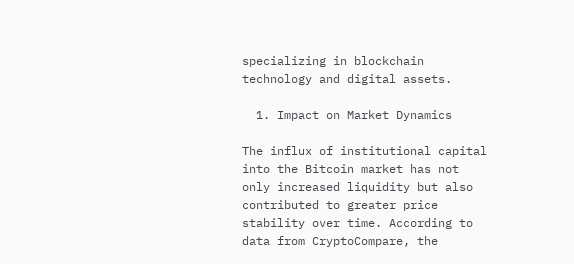specializing in blockchain technology and digital assets.

  1. Impact on Market Dynamics

The influx of institutional capital into the Bitcoin market has not only increased liquidity but also contributed to greater price stability over time. According to data from CryptoCompare, the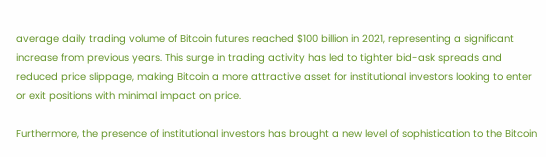average daily trading volume of Bitcoin futures reached $100 billion in 2021, representing a significant increase from previous years. This surge in trading activity has led to tighter bid-ask spreads and reduced price slippage, making Bitcoin a more attractive asset for institutional investors looking to enter or exit positions with minimal impact on price.

Furthermore, the presence of institutional investors has brought a new level of sophistication to the Bitcoin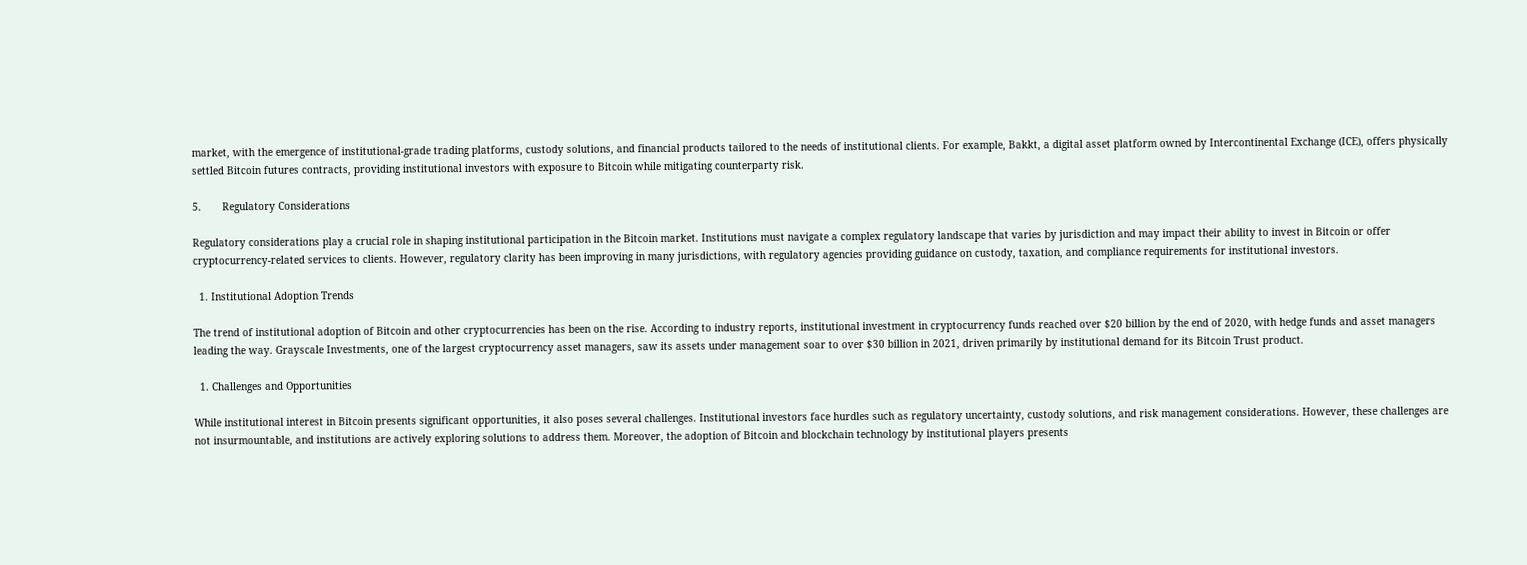market, with the emergence of institutional-grade trading platforms, custody solutions, and financial products tailored to the needs of institutional clients. For example, Bakkt, a digital asset platform owned by Intercontinental Exchange (ICE), offers physically settled Bitcoin futures contracts, providing institutional investors with exposure to Bitcoin while mitigating counterparty risk.

5.       Regulatory Considerations

Regulatory considerations play a crucial role in shaping institutional participation in the Bitcoin market. Institutions must navigate a complex regulatory landscape that varies by jurisdiction and may impact their ability to invest in Bitcoin or offer cryptocurrency-related services to clients. However, regulatory clarity has been improving in many jurisdictions, with regulatory agencies providing guidance on custody, taxation, and compliance requirements for institutional investors.

  1. Institutional Adoption Trends

The trend of institutional adoption of Bitcoin and other cryptocurrencies has been on the rise. According to industry reports, institutional investment in cryptocurrency funds reached over $20 billion by the end of 2020, with hedge funds and asset managers leading the way. Grayscale Investments, one of the largest cryptocurrency asset managers, saw its assets under management soar to over $30 billion in 2021, driven primarily by institutional demand for its Bitcoin Trust product.

  1. Challenges and Opportunities

While institutional interest in Bitcoin presents significant opportunities, it also poses several challenges. Institutional investors face hurdles such as regulatory uncertainty, custody solutions, and risk management considerations. However, these challenges are not insurmountable, and institutions are actively exploring solutions to address them. Moreover, the adoption of Bitcoin and blockchain technology by institutional players presents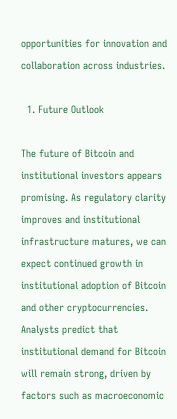opportunities for innovation and collaboration across industries.

  1. Future Outlook

The future of Bitcoin and institutional investors appears promising. As regulatory clarity improves and institutional infrastructure matures, we can expect continued growth in institutional adoption of Bitcoin and other cryptocurrencies. Analysts predict that institutional demand for Bitcoin will remain strong, driven by factors such as macroeconomic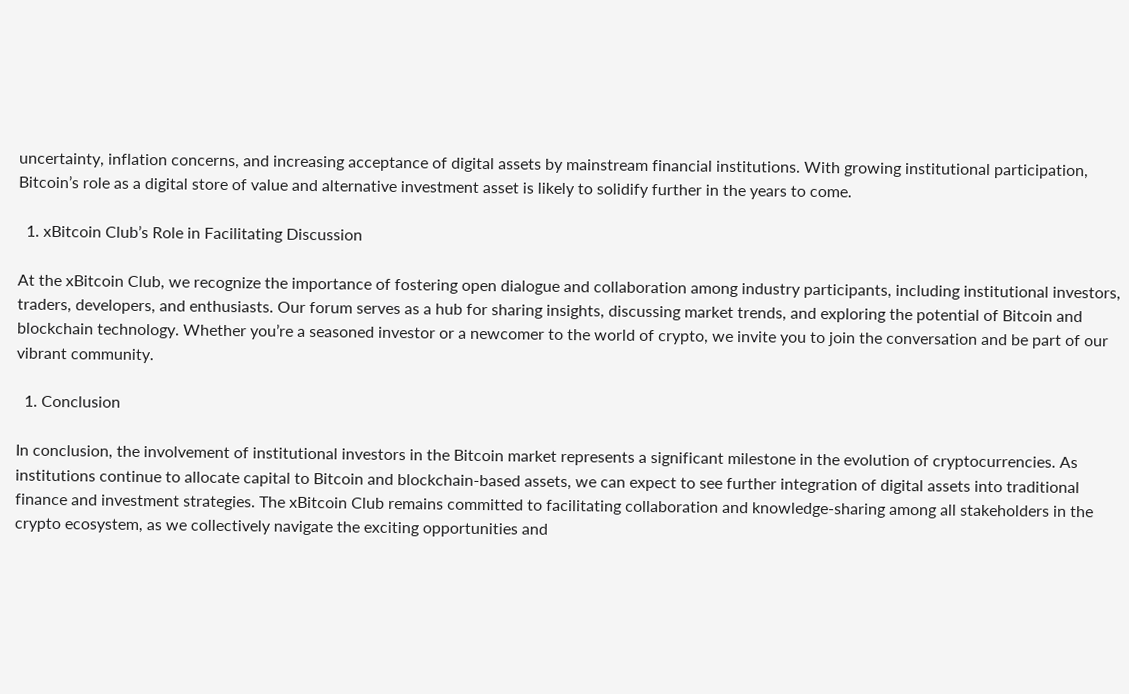uncertainty, inflation concerns, and increasing acceptance of digital assets by mainstream financial institutions. With growing institutional participation, Bitcoin’s role as a digital store of value and alternative investment asset is likely to solidify further in the years to come.

  1. xBitcoin Club’s Role in Facilitating Discussion

At the xBitcoin Club, we recognize the importance of fostering open dialogue and collaboration among industry participants, including institutional investors, traders, developers, and enthusiasts. Our forum serves as a hub for sharing insights, discussing market trends, and exploring the potential of Bitcoin and blockchain technology. Whether you’re a seasoned investor or a newcomer to the world of crypto, we invite you to join the conversation and be part of our vibrant community.

  1. Conclusion

In conclusion, the involvement of institutional investors in the Bitcoin market represents a significant milestone in the evolution of cryptocurrencies. As institutions continue to allocate capital to Bitcoin and blockchain-based assets, we can expect to see further integration of digital assets into traditional finance and investment strategies. The xBitcoin Club remains committed to facilitating collaboration and knowledge-sharing among all stakeholders in the crypto ecosystem, as we collectively navigate the exciting opportunities and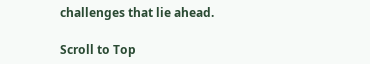challenges that lie ahead.

Scroll to Top